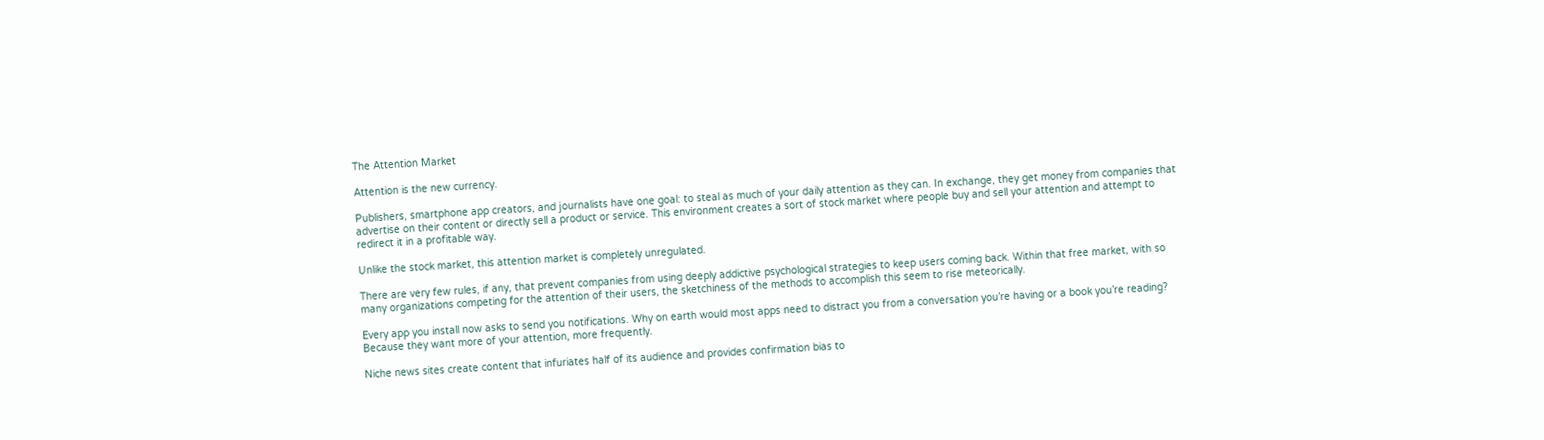The Attention Market

Attention is the new currency.

Publishers, smartphone app creators, and journalists have one goal: to steal as much of your daily attention as they can. In exchange, they get money from companies that advertise on their content or directly sell a product or service. This environment creates a sort of stock market where people buy and sell your attention and attempt to redirect it in a profitable way.

Unlike the stock market, this attention market is completely unregulated.

There are very few rules, if any, that prevent companies from using deeply addictive psychological strategies to keep users coming back. Within that free market, with so many organizations competing for the attention of their users, the sketchiness of the methods to accomplish this seem to rise meteorically.

Every app you install now asks to send you notifications. Why on earth would most apps need to distract you from a conversation you’re having or a book you’re reading? Because they want more of your attention, more frequently.

Niche news sites create content that infuriates half of its audience and provides confirmation bias to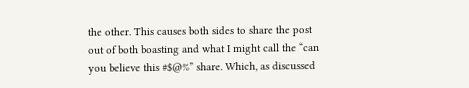the other. This causes both sides to share the post out of both boasting and what I might call the “can you believe this #$@%” share. Which, as discussed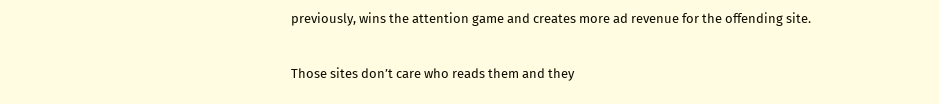previously, wins the attention game and creates more ad revenue for the offending site.

Those sites don’t care who reads them and they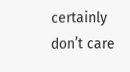certainly don’t care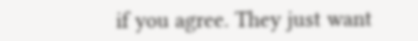if you agree. They just want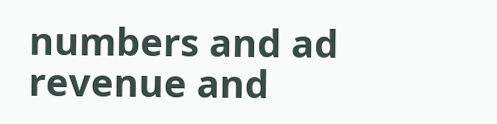numbers and ad revenue and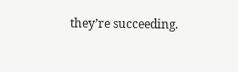they’re succeeding.